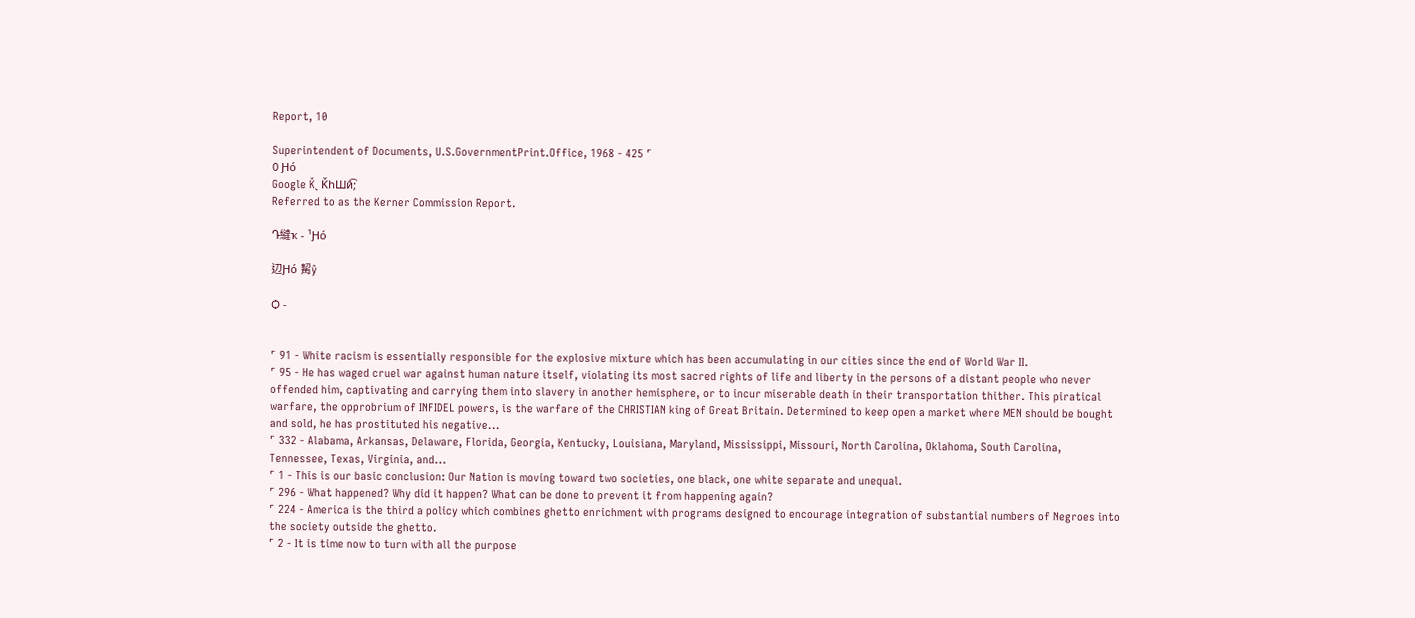Report, 10

Superintendent of Documents, U.S.GovernmentPrint.Office, 1968 - 425 ˹
0 Ԩó
Google Ǩͺ ǨһШй͡;
Referred to as the Kerner Commission Report.

Դ繨ҡ - ¹Ԩó

辺Ԩó 觢ŷ

Ѻ -


˹ 91 - White racism is essentially responsible for the explosive mixture which has been accumulating in our cities since the end of World War II.
˹ 95 - He has waged cruel war against human nature itself, violating its most sacred rights of life and liberty in the persons of a distant people who never offended him, captivating and carrying them into slavery in another hemisphere, or to incur miserable death in their transportation thither. This piratical warfare, the opprobrium of INFIDEL powers, is the warfare of the CHRISTIAN king of Great Britain. Determined to keep open a market where MEN should be bought and sold, he has prostituted his negative...
˹ 332 - Alabama, Arkansas, Delaware, Florida, Georgia, Kentucky, Louisiana, Maryland, Mississippi, Missouri, North Carolina, Oklahoma, South Carolina, Tennessee, Texas, Virginia, and...
˹ 1 - This is our basic conclusion: Our Nation is moving toward two societies, one black, one white separate and unequal.
˹ 296 - What happened? Why did it happen? What can be done to prevent it from happening again?
˹ 224 - America is the third a policy which combines ghetto enrichment with programs designed to encourage integration of substantial numbers of Negroes into the society outside the ghetto.
˹ 2 - It is time now to turn with all the purpose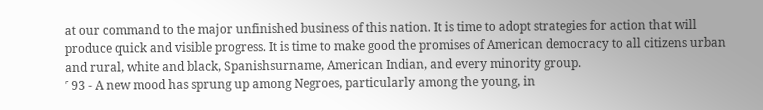at our command to the major unfinished business of this nation. It is time to adopt strategies for action that will produce quick and visible progress. It is time to make good the promises of American democracy to all citizens urban and rural, white and black, Spanishsurname, American Indian, and every minority group.
˹ 93 - A new mood has sprung up among Negroes, particularly among the young, in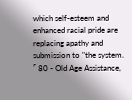which self-esteem and enhanced racial pride are replacing apathy and submission to "the system.
˹ 80 - Old Age Assistance,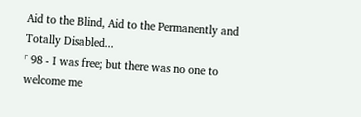Aid to the Blind, Aid to the Permanently and Totally Disabled...
˹ 98 - I was free; but there was no one to welcome me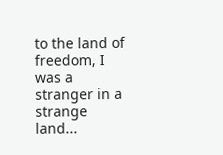to the land of freedom, I was a stranger in a strange land...